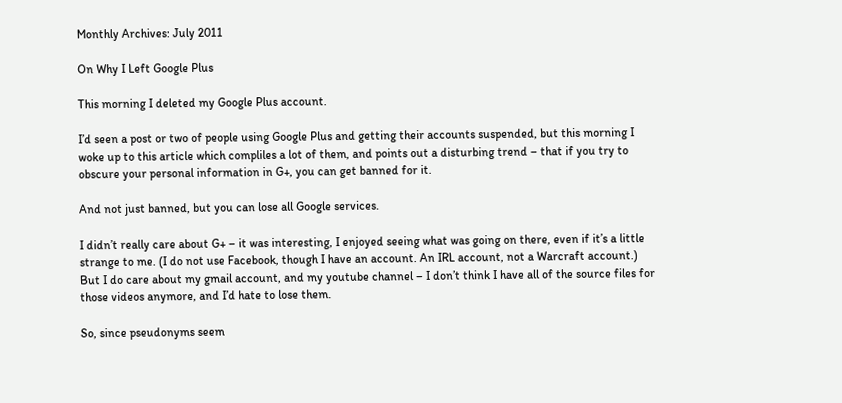Monthly Archives: July 2011

On Why I Left Google Plus

This morning I deleted my Google Plus account.

I’d seen a post or two of people using Google Plus and getting their accounts suspended, but this morning I woke up to this article which compliles a lot of them, and points out a disturbing trend – that if you try to obscure your personal information in G+, you can get banned for it.

And not just banned, but you can lose all Google services.

I didn’t really care about G+ – it was interesting, I enjoyed seeing what was going on there, even if it’s a little strange to me. (I do not use Facebook, though I have an account. An IRL account, not a Warcraft account.) But I do care about my gmail account, and my youtube channel – I don’t think I have all of the source files for those videos anymore, and I’d hate to lose them.

So, since pseudonyms seem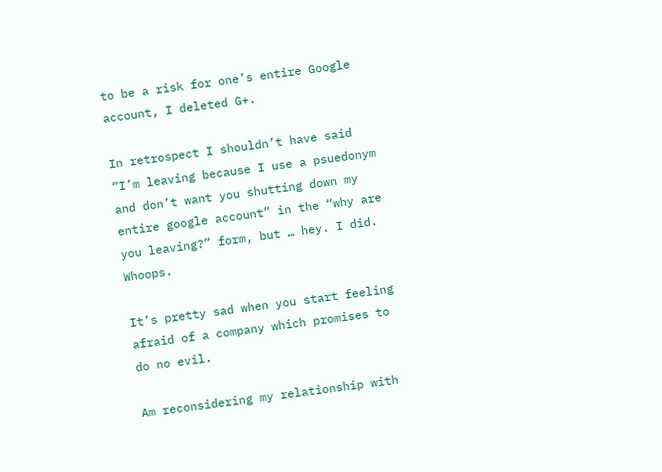to be a risk for one’s entire Google account, I deleted G+.

In retrospect I shouldn’t have said “I’m leaving because I use a psuedonym and don’t want you shutting down my entire google account” in the “why are you leaving?” form, but … hey. I did. Whoops.

It’s pretty sad when you start feeling afraid of a company which promises to do no evil.

Am reconsidering my relationship with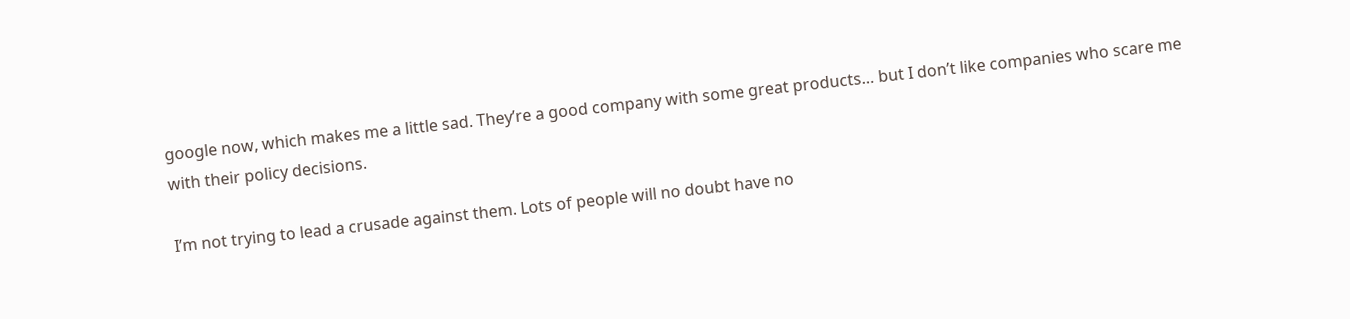google now, which makes me a little sad. They’re a good company with some great products… but I don’t like companies who scare me with their policy decisions.

I’m not trying to lead a crusade against them. Lots of people will no doubt have no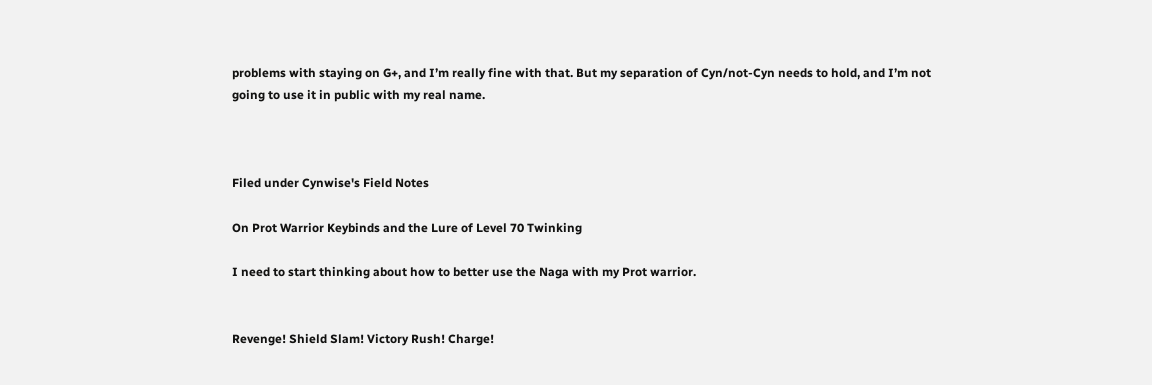problems with staying on G+, and I’m really fine with that. But my separation of Cyn/not-Cyn needs to hold, and I’m not going to use it in public with my real name.



Filed under Cynwise's Field Notes

On Prot Warrior Keybinds and the Lure of Level 70 Twinking

I need to start thinking about how to better use the Naga with my Prot warrior.


Revenge! Shield Slam! Victory Rush! Charge!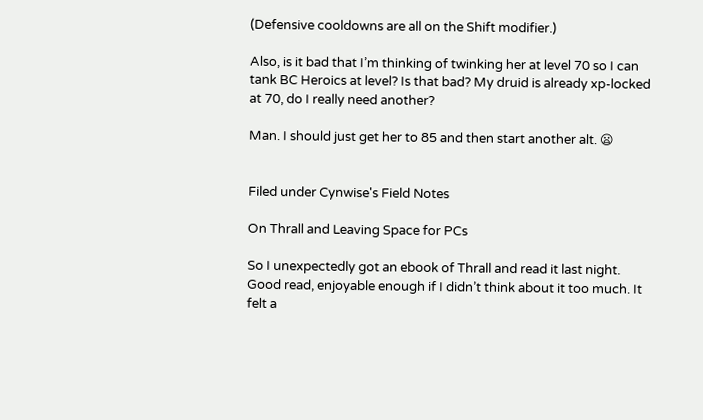(Defensive cooldowns are all on the Shift modifier.)

Also, is it bad that I’m thinking of twinking her at level 70 so I can tank BC Heroics at level? Is that bad? My druid is already xp-locked at 70, do I really need another?

Man. I should just get her to 85 and then start another alt. 😦


Filed under Cynwise's Field Notes

On Thrall and Leaving Space for PCs

So I unexpectedly got an ebook of Thrall and read it last night. Good read, enjoyable enough if I didn’t think about it too much. It felt a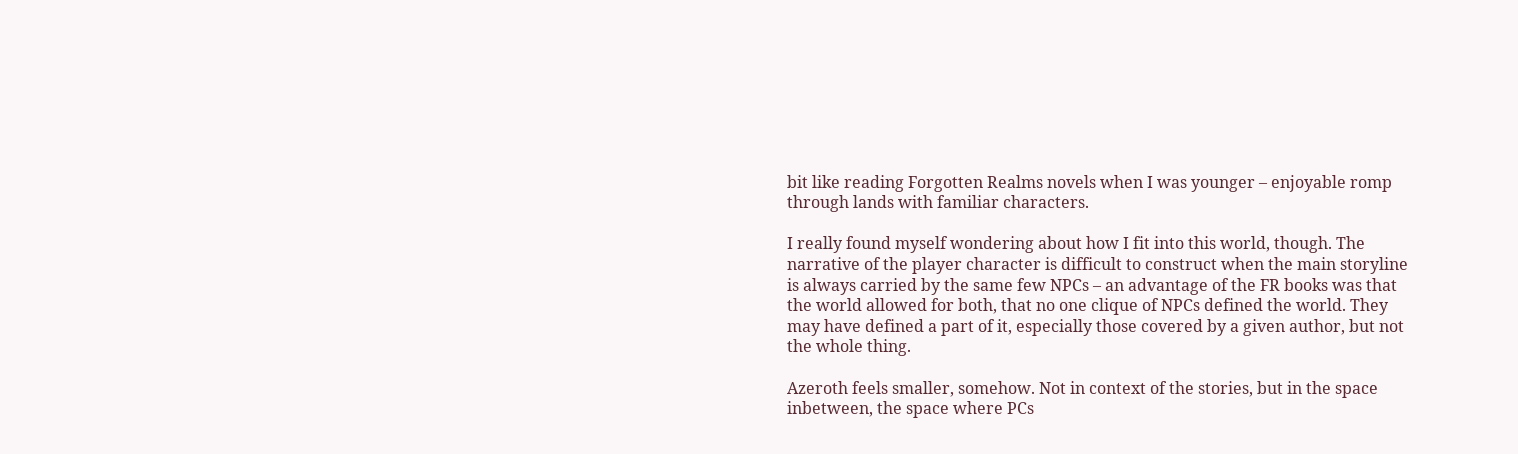bit like reading Forgotten Realms novels when I was younger – enjoyable romp through lands with familiar characters.

I really found myself wondering about how I fit into this world, though. The narrative of the player character is difficult to construct when the main storyline is always carried by the same few NPCs – an advantage of the FR books was that the world allowed for both, that no one clique of NPCs defined the world. They may have defined a part of it, especially those covered by a given author, but not the whole thing.

Azeroth feels smaller, somehow. Not in context of the stories, but in the space inbetween, the space where PCs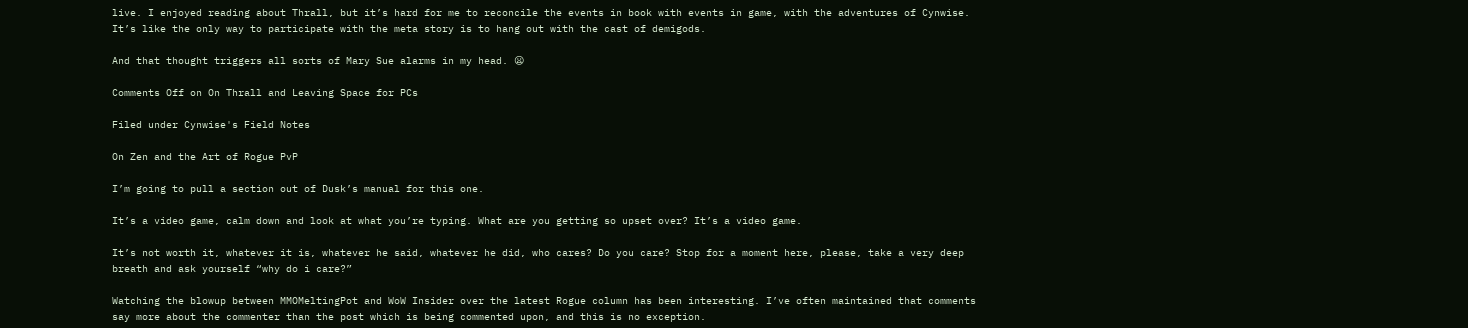live. I enjoyed reading about Thrall, but it’s hard for me to reconcile the events in book with events in game, with the adventures of Cynwise. It’s like the only way to participate with the meta story is to hang out with the cast of demigods.

And that thought triggers all sorts of Mary Sue alarms in my head. 😦

Comments Off on On Thrall and Leaving Space for PCs

Filed under Cynwise's Field Notes

On Zen and the Art of Rogue PvP

I’m going to pull a section out of Dusk’s manual for this one.

It’s a video game, calm down and look at what you’re typing. What are you getting so upset over? It’s a video game.

It’s not worth it, whatever it is, whatever he said, whatever he did, who cares? Do you care? Stop for a moment here, please, take a very deep breath and ask yourself “why do i care?”

Watching the blowup between MMOMeltingPot and WoW Insider over the latest Rogue column has been interesting. I’ve often maintained that comments say more about the commenter than the post which is being commented upon, and this is no exception.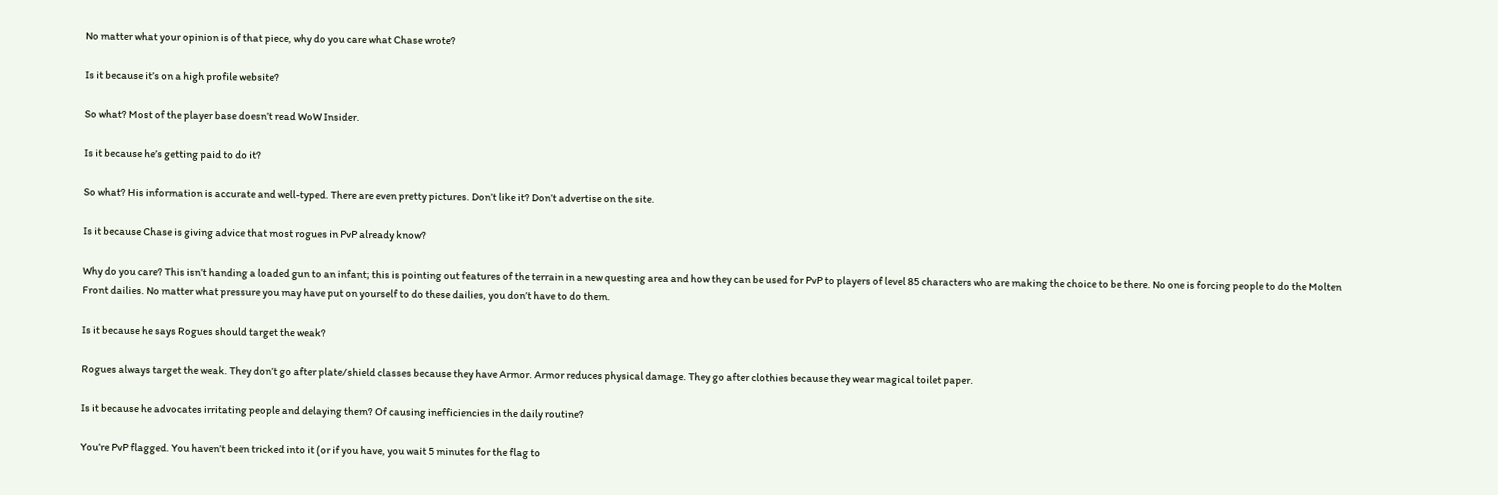No matter what your opinion is of that piece, why do you care what Chase wrote?

Is it because it’s on a high profile website?

So what? Most of the player base doesn’t read WoW Insider.

Is it because he’s getting paid to do it?

So what? His information is accurate and well-typed. There are even pretty pictures. Don’t like it? Don’t advertise on the site.

Is it because Chase is giving advice that most rogues in PvP already know?

Why do you care? This isn’t handing a loaded gun to an infant; this is pointing out features of the terrain in a new questing area and how they can be used for PvP to players of level 85 characters who are making the choice to be there. No one is forcing people to do the Molten Front dailies. No matter what pressure you may have put on yourself to do these dailies, you don’t have to do them.

Is it because he says Rogues should target the weak?

Rogues always target the weak. They don’t go after plate/shield classes because they have Armor. Armor reduces physical damage. They go after clothies because they wear magical toilet paper.

Is it because he advocates irritating people and delaying them? Of causing inefficiencies in the daily routine?

You’re PvP flagged. You haven’t been tricked into it (or if you have, you wait 5 minutes for the flag to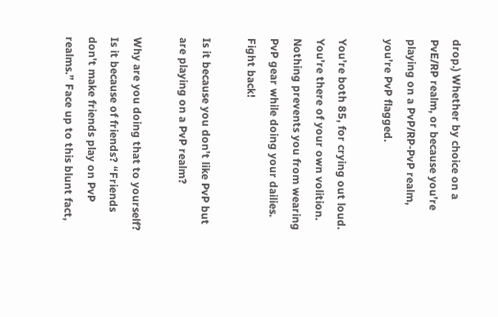drop.) Whether by choice on a PvE/RP realm, or because you’re playing on a PvP/RP-PvP realm, you’re PvP flagged.

You’re both 85, for crying out loud. You’re there of your own volition. Nothing prevents you from wearing PvP gear while doing your dailies. Fight back!

Is it because you don’t like PvP but are playing on a PvP realm?

Why are you doing that to yourself? Is it because of friends? “Friends don’t make friends play on PvP realms.” Face up to this blunt fact,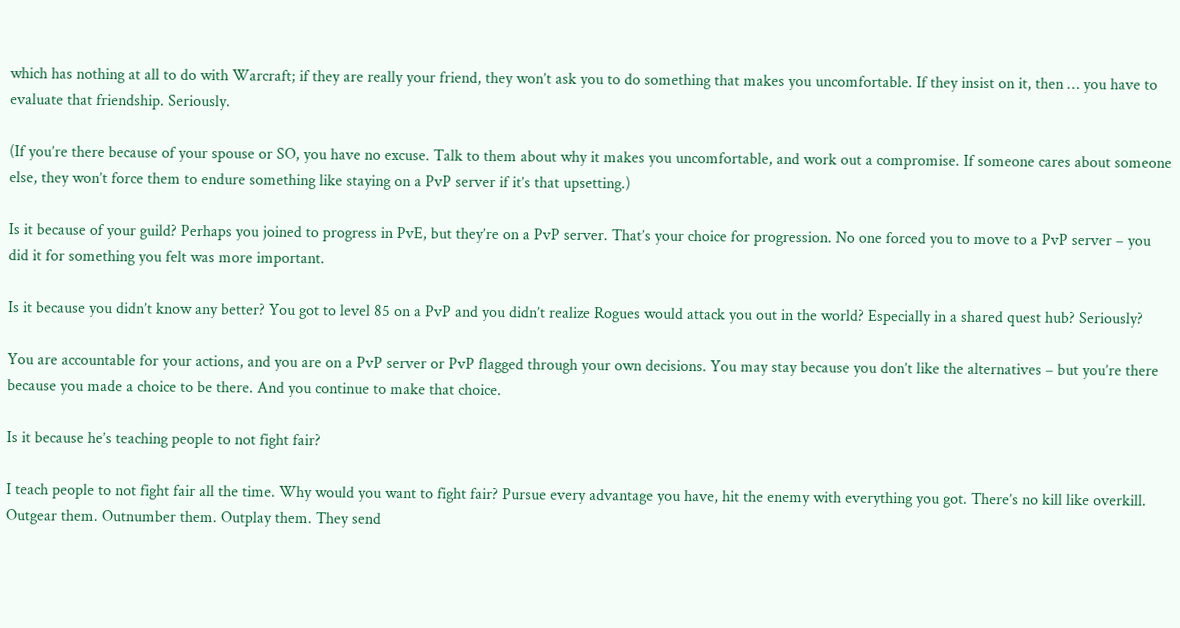which has nothing at all to do with Warcraft; if they are really your friend, they won’t ask you to do something that makes you uncomfortable. If they insist on it, then … you have to evaluate that friendship. Seriously.

(If you’re there because of your spouse or SO, you have no excuse. Talk to them about why it makes you uncomfortable, and work out a compromise. If someone cares about someone else, they won’t force them to endure something like staying on a PvP server if it’s that upsetting.)

Is it because of your guild? Perhaps you joined to progress in PvE, but they’re on a PvP server. That’s your choice for progression. No one forced you to move to a PvP server – you did it for something you felt was more important.

Is it because you didn’t know any better? You got to level 85 on a PvP and you didn’t realize Rogues would attack you out in the world? Especially in a shared quest hub? Seriously?

You are accountable for your actions, and you are on a PvP server or PvP flagged through your own decisions. You may stay because you don’t like the alternatives – but you’re there because you made a choice to be there. And you continue to make that choice.

Is it because he’s teaching people to not fight fair?

I teach people to not fight fair all the time. Why would you want to fight fair? Pursue every advantage you have, hit the enemy with everything you got. There’s no kill like overkill. Outgear them. Outnumber them. Outplay them. They send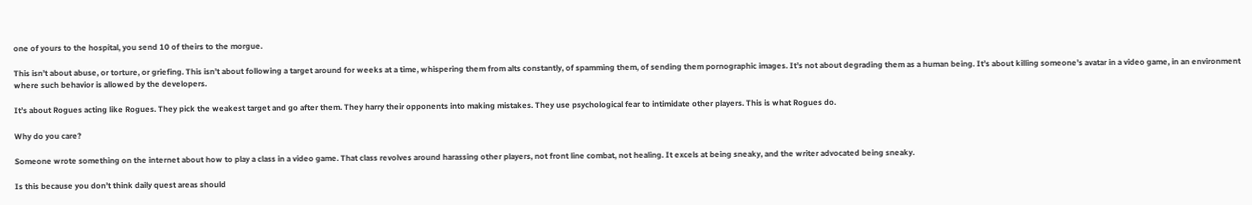one of yours to the hospital, you send 10 of theirs to the morgue.

This isn’t about abuse, or torture, or griefing. This isn’t about following a target around for weeks at a time, whispering them from alts constantly, of spamming them, of sending them pornographic images. It’s not about degrading them as a human being. It’s about killing someone’s avatar in a video game, in an environment where such behavior is allowed by the developers.

It’s about Rogues acting like Rogues. They pick the weakest target and go after them. They harry their opponents into making mistakes. They use psychological fear to intimidate other players. This is what Rogues do.

Why do you care?

Someone wrote something on the internet about how to play a class in a video game. That class revolves around harassing other players, not front line combat, not healing. It excels at being sneaky, and the writer advocated being sneaky.

Is this because you don’t think daily quest areas should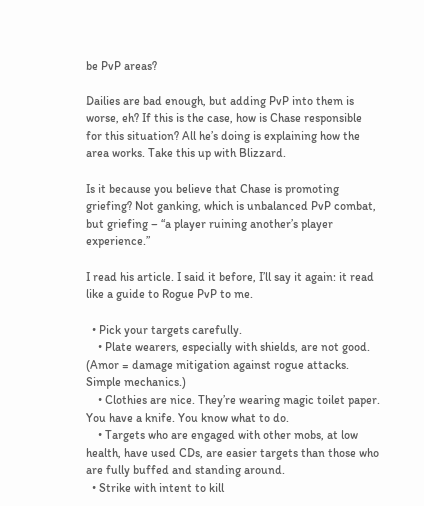be PvP areas?

Dailies are bad enough, but adding PvP into them is worse, eh? If this is the case, how is Chase responsible for this situation? All he’s doing is explaining how the area works. Take this up with Blizzard.

Is it because you believe that Chase is promoting griefing? Not ganking, which is unbalanced PvP combat, but griefing – “a player ruining another’s player experience.”

I read his article. I said it before, I’ll say it again: it read like a guide to Rogue PvP to me.

  • Pick your targets carefully.
    • Plate wearers, especially with shields, are not good. (Amor = damage mitigation against rogue attacks. Simple mechanics.)
    • Clothies are nice. They’re wearing magic toilet paper. You have a knife. You know what to do.
    • Targets who are engaged with other mobs, at low health, have used CDs, are easier targets than those who are fully buffed and standing around.
  • Strike with intent to kill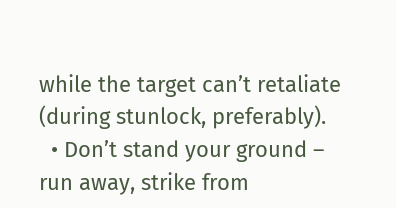while the target can’t retaliate (during stunlock, preferably).
  • Don’t stand your ground – run away, strike from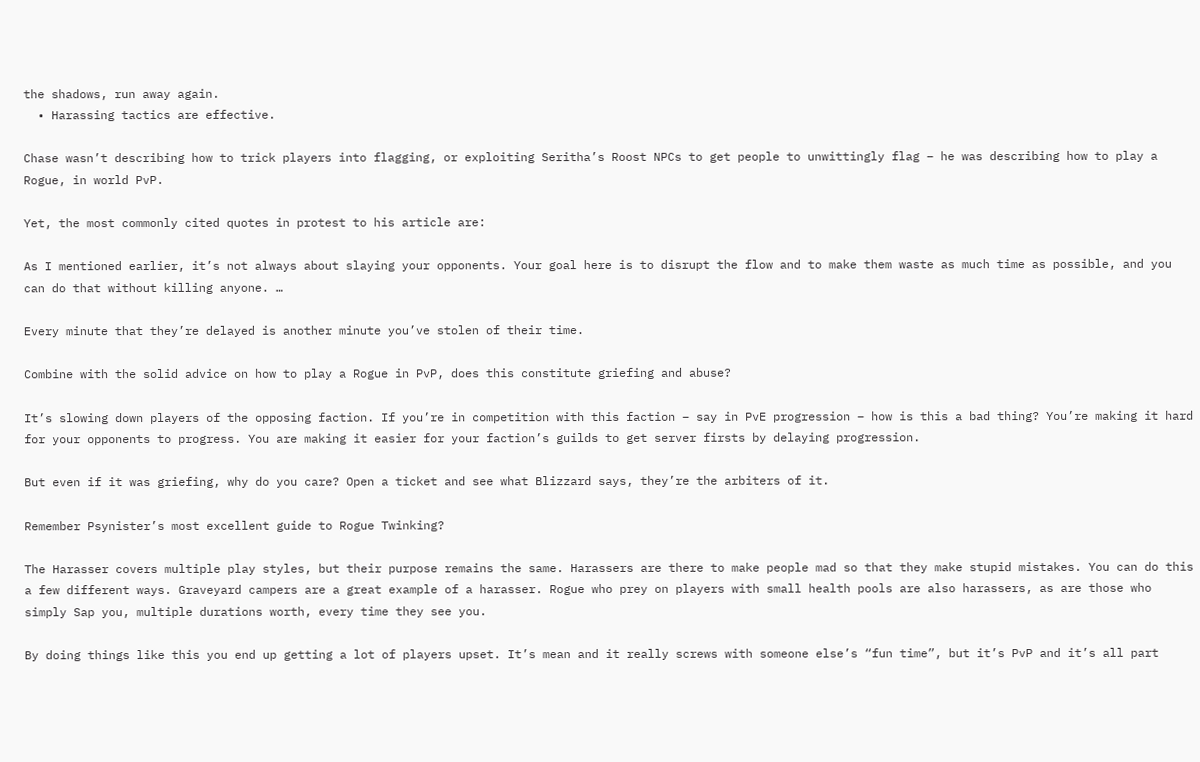the shadows, run away again.
  • Harassing tactics are effective.

Chase wasn’t describing how to trick players into flagging, or exploiting Seritha’s Roost NPCs to get people to unwittingly flag – he was describing how to play a Rogue, in world PvP.

Yet, the most commonly cited quotes in protest to his article are:

As I mentioned earlier, it’s not always about slaying your opponents. Your goal here is to disrupt the flow and to make them waste as much time as possible, and you can do that without killing anyone. …

Every minute that they’re delayed is another minute you’ve stolen of their time.

Combine with the solid advice on how to play a Rogue in PvP, does this constitute griefing and abuse?

It’s slowing down players of the opposing faction. If you’re in competition with this faction – say in PvE progression – how is this a bad thing? You’re making it hard for your opponents to progress. You are making it easier for your faction’s guilds to get server firsts by delaying progression.

But even if it was griefing, why do you care? Open a ticket and see what Blizzard says, they’re the arbiters of it.

Remember Psynister’s most excellent guide to Rogue Twinking?

The Harasser covers multiple play styles, but their purpose remains the same. Harassers are there to make people mad so that they make stupid mistakes. You can do this a few different ways. Graveyard campers are a great example of a harasser. Rogue who prey on players with small health pools are also harassers, as are those who simply Sap you, multiple durations worth, every time they see you.

By doing things like this you end up getting a lot of players upset. It’s mean and it really screws with someone else’s “fun time”, but it’s PvP and it’s all part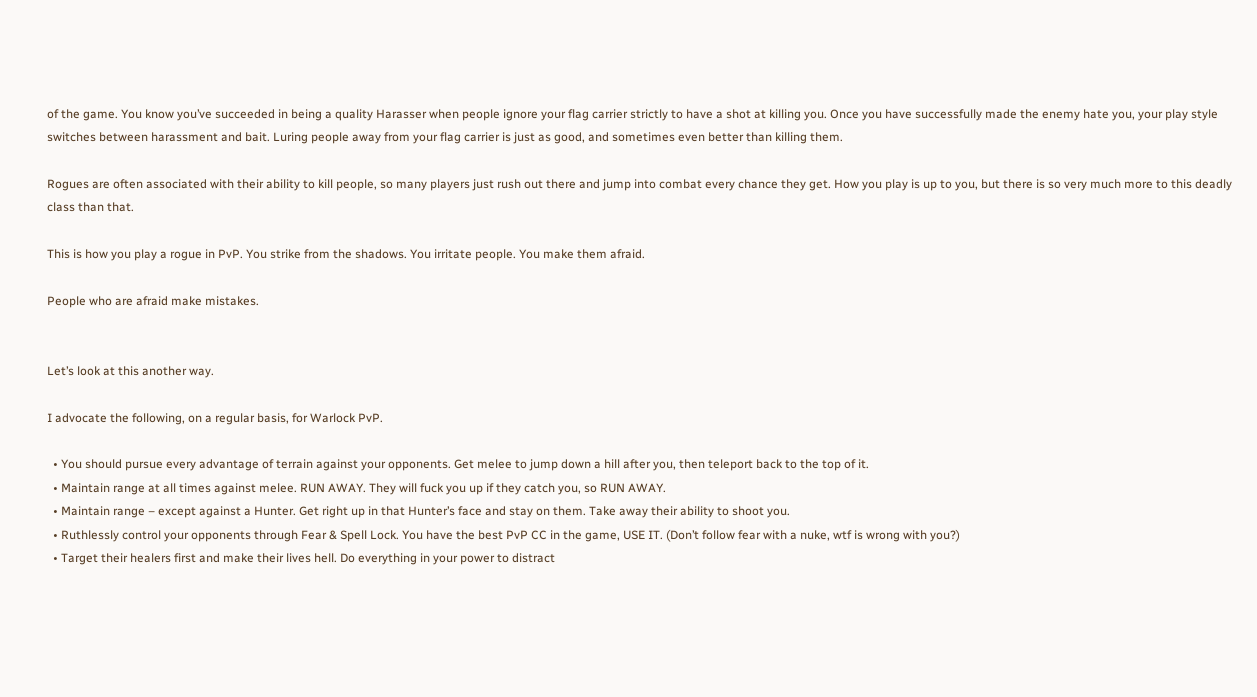of the game. You know you’ve succeeded in being a quality Harasser when people ignore your flag carrier strictly to have a shot at killing you. Once you have successfully made the enemy hate you, your play style switches between harassment and bait. Luring people away from your flag carrier is just as good, and sometimes even better than killing them.

Rogues are often associated with their ability to kill people, so many players just rush out there and jump into combat every chance they get. How you play is up to you, but there is so very much more to this deadly class than that.

This is how you play a rogue in PvP. You strike from the shadows. You irritate people. You make them afraid.

People who are afraid make mistakes.


Let’s look at this another way.

I advocate the following, on a regular basis, for Warlock PvP.

  • You should pursue every advantage of terrain against your opponents. Get melee to jump down a hill after you, then teleport back to the top of it.
  • Maintain range at all times against melee. RUN AWAY. They will fuck you up if they catch you, so RUN AWAY.
  • Maintain range – except against a Hunter. Get right up in that Hunter’s face and stay on them. Take away their ability to shoot you.
  • Ruthlessly control your opponents through Fear & Spell Lock. You have the best PvP CC in the game, USE IT. (Don’t follow fear with a nuke, wtf is wrong with you?)
  • Target their healers first and make their lives hell. Do everything in your power to distract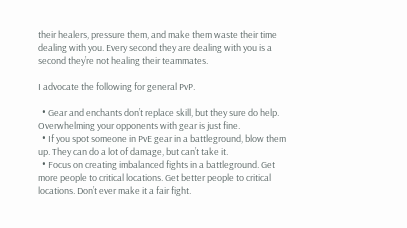their healers, pressure them, and make them waste their time dealing with you. Every second they are dealing with you is a second they’re not healing their teammates.

I advocate the following for general PvP.

  • Gear and enchants don’t replace skill, but they sure do help. Overwhelming your opponents with gear is just fine.
  • If you spot someone in PvE gear in a battleground, blow them up. They can do a lot of damage, but can’t take it.
  • Focus on creating imbalanced fights in a battleground. Get more people to critical locations. Get better people to critical locations. Don’t ever make it a fair fight.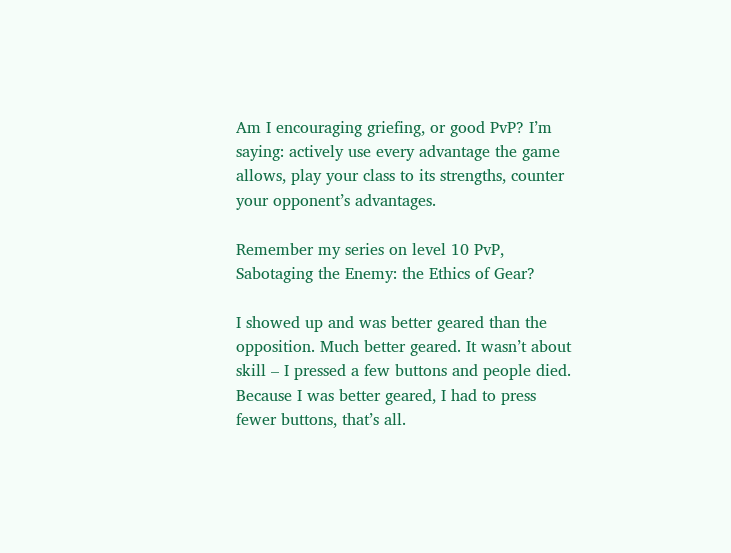Am I encouraging griefing, or good PvP? I’m saying: actively use every advantage the game allows, play your class to its strengths, counter your opponent’s advantages.

Remember my series on level 10 PvP, Sabotaging the Enemy: the Ethics of Gear?

I showed up and was better geared than the opposition. Much better geared. It wasn’t about skill – I pressed a few buttons and people died. Because I was better geared, I had to press fewer buttons, that’s all.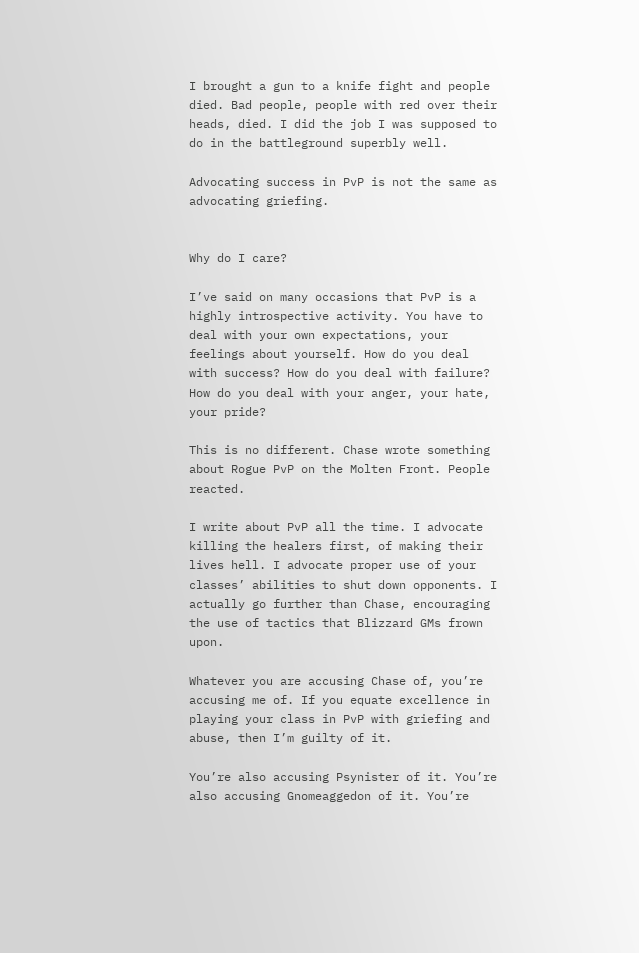I brought a gun to a knife fight and people died. Bad people, people with red over their heads, died. I did the job I was supposed to do in the battleground superbly well.

Advocating success in PvP is not the same as advocating griefing.


Why do I care?

I’ve said on many occasions that PvP is a highly introspective activity. You have to deal with your own expectations, your feelings about yourself. How do you deal with success? How do you deal with failure? How do you deal with your anger, your hate, your pride?

This is no different. Chase wrote something about Rogue PvP on the Molten Front. People reacted.

I write about PvP all the time. I advocate killing the healers first, of making their lives hell. I advocate proper use of your classes’ abilities to shut down opponents. I actually go further than Chase, encouraging the use of tactics that Blizzard GMs frown upon.

Whatever you are accusing Chase of, you’re accusing me of. If you equate excellence in playing your class in PvP with griefing and abuse, then I’m guilty of it.

You’re also accusing Psynister of it. You’re also accusing Gnomeaggedon of it. You’re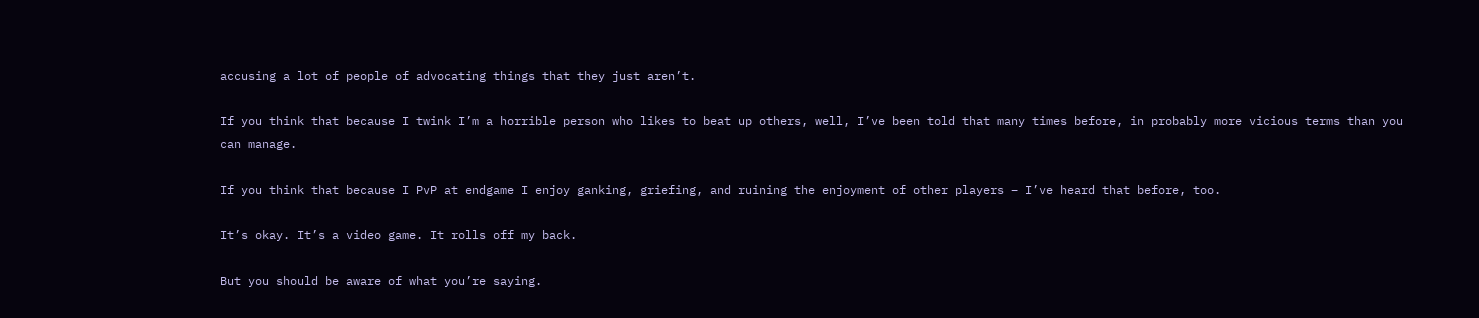accusing a lot of people of advocating things that they just aren’t.

If you think that because I twink I’m a horrible person who likes to beat up others, well, I’ve been told that many times before, in probably more vicious terms than you can manage.

If you think that because I PvP at endgame I enjoy ganking, griefing, and ruining the enjoyment of other players – I’ve heard that before, too.

It’s okay. It’s a video game. It rolls off my back.

But you should be aware of what you’re saying.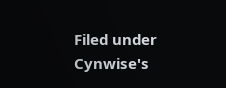Filed under Cynwise's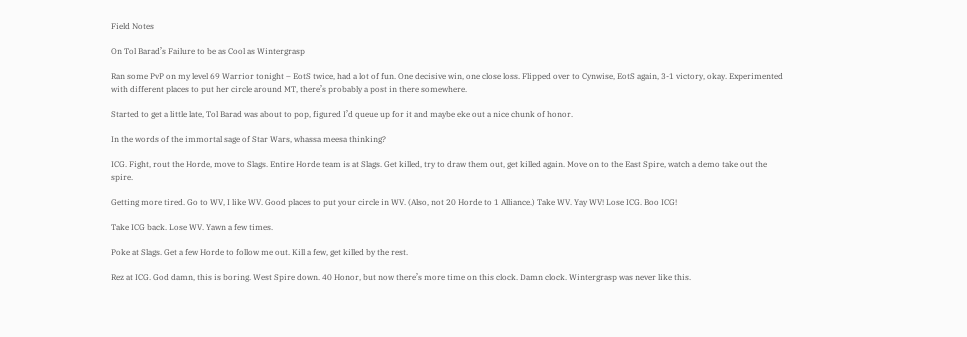Field Notes

On Tol Barad’s Failure to be as Cool as Wintergrasp

Ran some PvP on my level 69 Warrior tonight – EotS twice, had a lot of fun. One decisive win, one close loss. Flipped over to Cynwise, EotS again, 3-1 victory, okay. Experimented with different places to put her circle around MT, there’s probably a post in there somewhere.

Started to get a little late, Tol Barad was about to pop, figured I’d queue up for it and maybe eke out a nice chunk of honor.

In the words of the immortal sage of Star Wars, whassa meesa thinking?

ICG. Fight, rout the Horde, move to Slags. Entire Horde team is at Slags. Get killed, try to draw them out, get killed again. Move on to the East Spire, watch a demo take out the spire.

Getting more tired. Go to WV, I like WV. Good places to put your circle in WV. (Also, not 20 Horde to 1 Alliance.) Take WV. Yay WV! Lose ICG. Boo ICG!

Take ICG back. Lose WV. Yawn a few times.

Poke at Slags. Get a few Horde to follow me out. Kill a few, get killed by the rest.

Rez at ICG. God damn, this is boring. West Spire down. 40 Honor, but now there’s more time on this clock. Damn clock. Wintergrasp was never like this.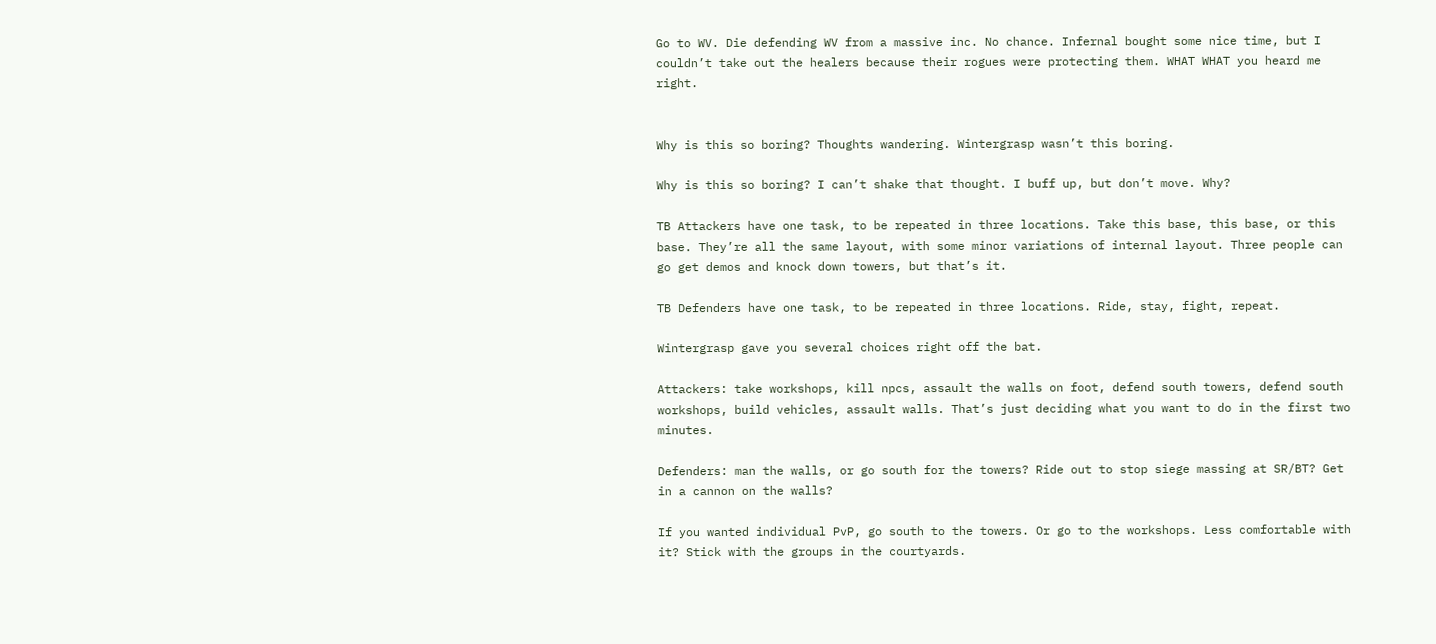Go to WV. Die defending WV from a massive inc. No chance. Infernal bought some nice time, but I couldn’t take out the healers because their rogues were protecting them. WHAT WHAT you heard me right.


Why is this so boring? Thoughts wandering. Wintergrasp wasn’t this boring.

Why is this so boring? I can’t shake that thought. I buff up, but don’t move. Why?

TB Attackers have one task, to be repeated in three locations. Take this base, this base, or this base. They’re all the same layout, with some minor variations of internal layout. Three people can go get demos and knock down towers, but that’s it.

TB Defenders have one task, to be repeated in three locations. Ride, stay, fight, repeat.

Wintergrasp gave you several choices right off the bat.

Attackers: take workshops, kill npcs, assault the walls on foot, defend south towers, defend south workshops, build vehicles, assault walls. That’s just deciding what you want to do in the first two minutes.

Defenders: man the walls, or go south for the towers? Ride out to stop siege massing at SR/BT? Get in a cannon on the walls?

If you wanted individual PvP, go south to the towers. Or go to the workshops. Less comfortable with it? Stick with the groups in the courtyards.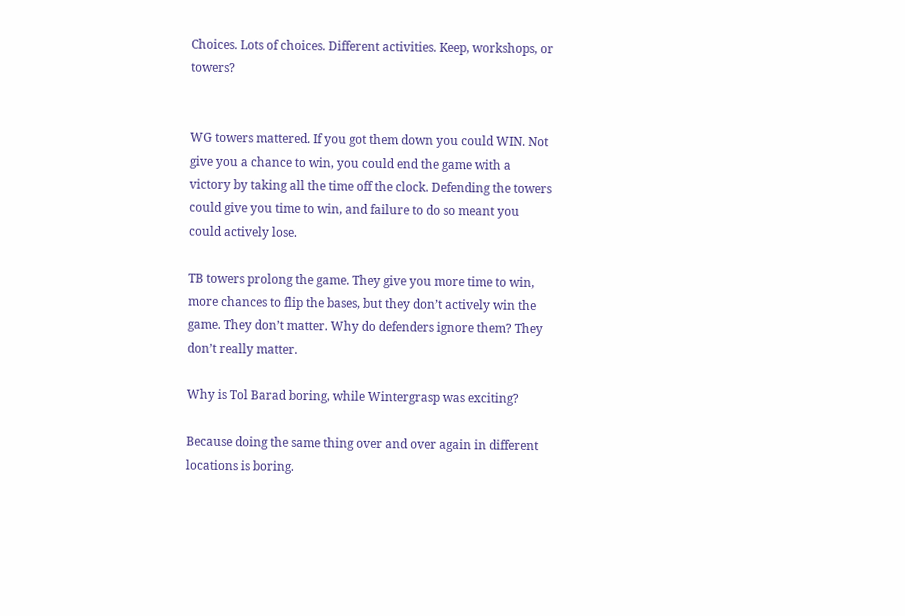Choices. Lots of choices. Different activities. Keep, workshops, or towers?


WG towers mattered. If you got them down you could WIN. Not give you a chance to win, you could end the game with a victory by taking all the time off the clock. Defending the towers could give you time to win, and failure to do so meant you could actively lose.

TB towers prolong the game. They give you more time to win, more chances to flip the bases, but they don’t actively win the game. They don’t matter. Why do defenders ignore them? They don’t really matter.

Why is Tol Barad boring, while Wintergrasp was exciting?

Because doing the same thing over and over again in different locations is boring.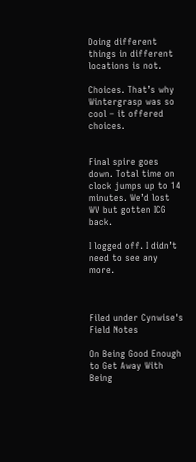Doing different things in different locations is not.

Choices. That’s why Wintergrasp was so cool – it offered choices.


Final spire goes down. Total time on clock jumps up to 14 minutes. We’d lost WV but gotten ICG back.

I logged off. I didn’t need to see any more.



Filed under Cynwise's Field Notes

On Being Good Enough to Get Away With Being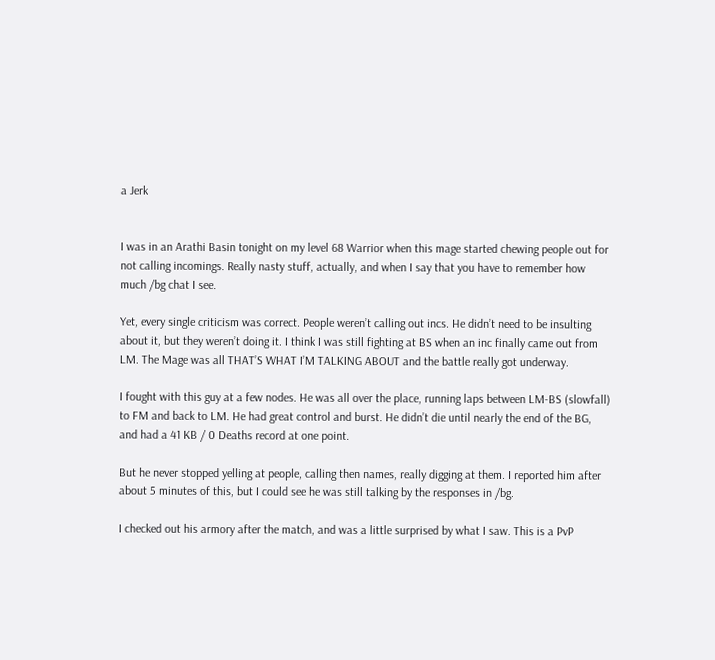a Jerk


I was in an Arathi Basin tonight on my level 68 Warrior when this mage started chewing people out for not calling incomings. Really nasty stuff, actually, and when I say that you have to remember how much /bg chat I see.

Yet, every single criticism was correct. People weren’t calling out incs. He didn’t need to be insulting about it, but they weren’t doing it. I think I was still fighting at BS when an inc finally came out from LM. The Mage was all THAT’S WHAT I’M TALKING ABOUT and the battle really got underway.

I fought with this guy at a few nodes. He was all over the place, running laps between LM-BS (slowfall) to FM and back to LM. He had great control and burst. He didn’t die until nearly the end of the BG, and had a 41 KB / 0 Deaths record at one point.

But he never stopped yelling at people, calling then names, really digging at them. I reported him after about 5 minutes of this, but I could see he was still talking by the responses in /bg.

I checked out his armory after the match, and was a little surprised by what I saw. This is a PvP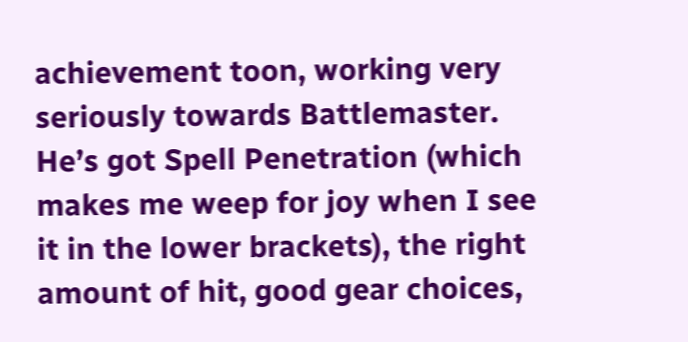achievement toon, working very seriously towards Battlemaster. He’s got Spell Penetration (which makes me weep for joy when I see it in the lower brackets), the right amount of hit, good gear choices,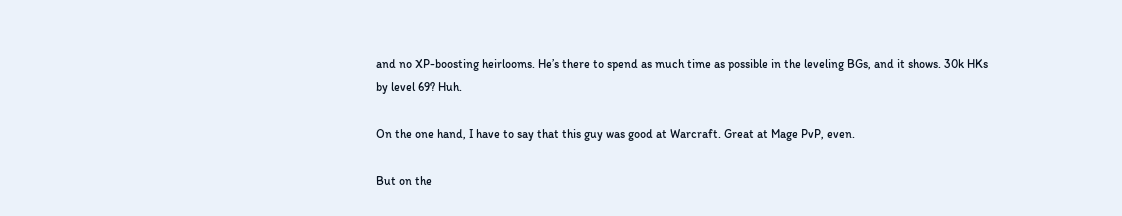and no XP-boosting heirlooms. He’s there to spend as much time as possible in the leveling BGs, and it shows. 30k HKs by level 69? Huh.

On the one hand, I have to say that this guy was good at Warcraft. Great at Mage PvP, even.

But on the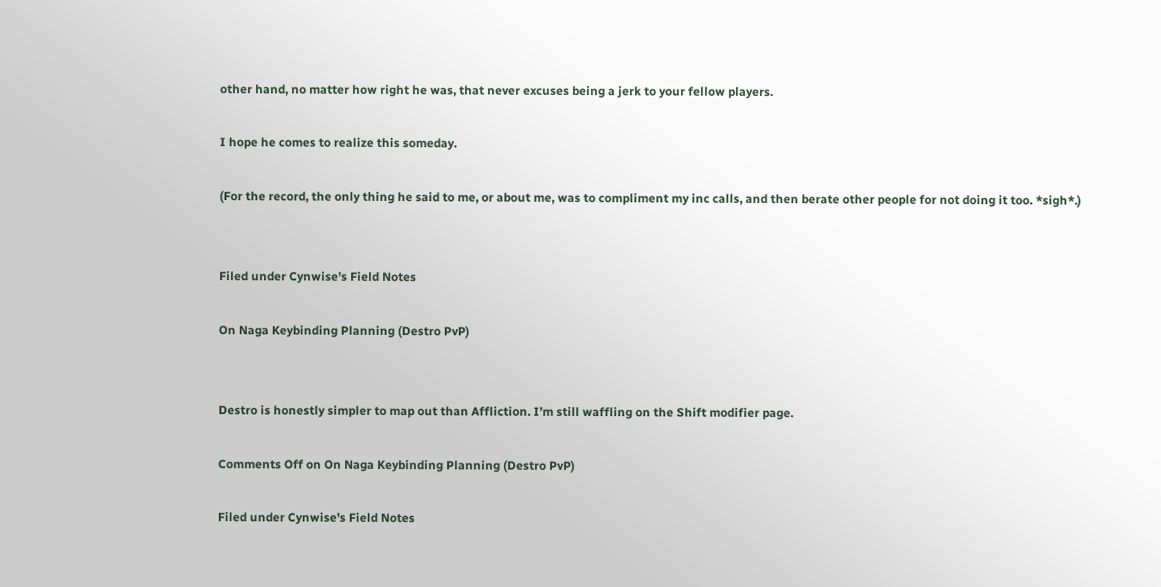other hand, no matter how right he was, that never excuses being a jerk to your fellow players.

I hope he comes to realize this someday.

(For the record, the only thing he said to me, or about me, was to compliment my inc calls, and then berate other people for not doing it too. *sigh*.)


Filed under Cynwise's Field Notes

On Naga Keybinding Planning (Destro PvP)


Destro is honestly simpler to map out than Affliction. I’m still waffling on the Shift modifier page.

Comments Off on On Naga Keybinding Planning (Destro PvP)

Filed under Cynwise's Field Notes